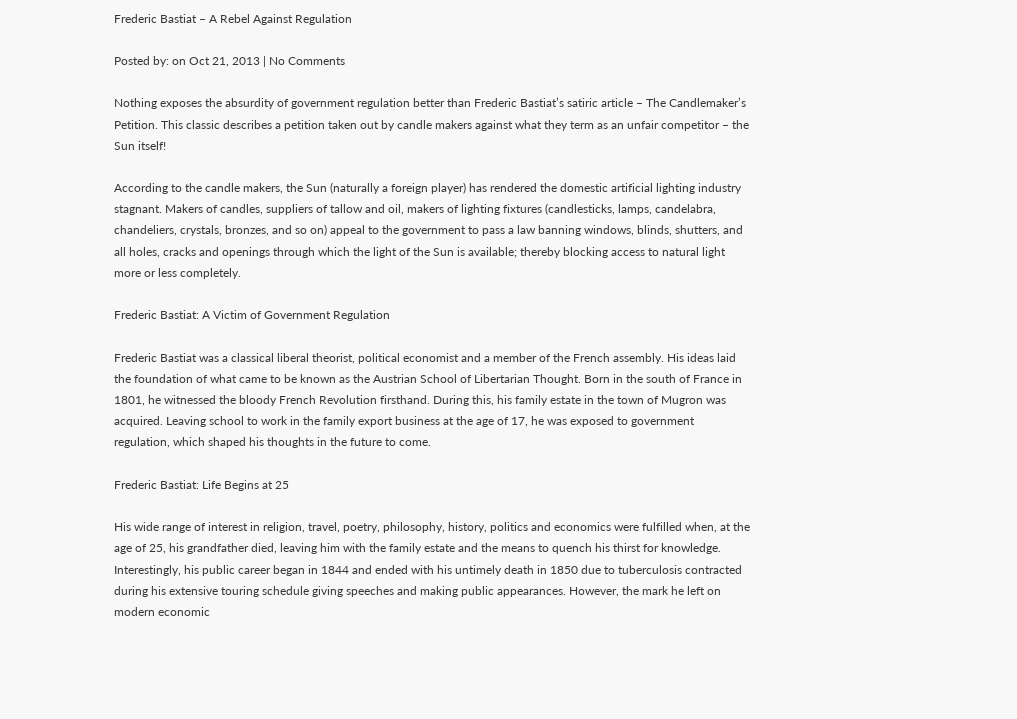Frederic Bastiat – A Rebel Against Regulation

Posted by: on Oct 21, 2013 | No Comments

Nothing exposes the absurdity of government regulation better than Frederic Bastiat’s satiric article – The Candlemaker’s Petition. This classic describes a petition taken out by candle makers against what they term as an unfair competitor – the Sun itself!

According to the candle makers, the Sun (naturally a foreign player) has rendered the domestic artificial lighting industry stagnant. Makers of candles, suppliers of tallow and oil, makers of lighting fixtures (candlesticks, lamps, candelabra, chandeliers, crystals, bronzes, and so on) appeal to the government to pass a law banning windows, blinds, shutters, and all holes, cracks and openings through which the light of the Sun is available; thereby blocking access to natural light more or less completely.

Frederic Bastiat: A Victim of Government Regulation

Frederic Bastiat was a classical liberal theorist, political economist and a member of the French assembly. His ideas laid the foundation of what came to be known as the Austrian School of Libertarian Thought. Born in the south of France in 1801, he witnessed the bloody French Revolution firsthand. During this, his family estate in the town of Mugron was acquired. Leaving school to work in the family export business at the age of 17, he was exposed to government regulation, which shaped his thoughts in the future to come.

Frederic Bastiat: Life Begins at 25

His wide range of interest in religion, travel, poetry, philosophy, history, politics and economics were fulfilled when, at the age of 25, his grandfather died, leaving him with the family estate and the means to quench his thirst for knowledge. Interestingly, his public career began in 1844 and ended with his untimely death in 1850 due to tuberculosis contracted during his extensive touring schedule giving speeches and making public appearances. However, the mark he left on modern economic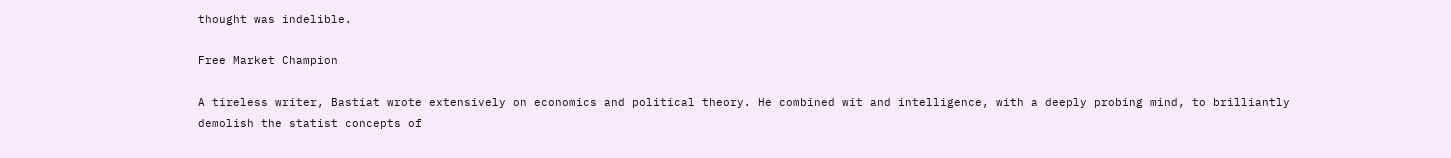thought was indelible.

Free Market Champion

A tireless writer, Bastiat wrote extensively on economics and political theory. He combined wit and intelligence, with a deeply probing mind, to brilliantly demolish the statist concepts of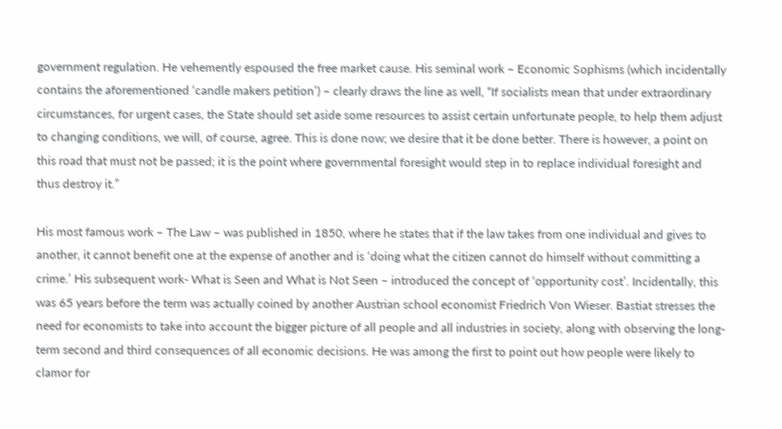government regulation. He vehemently espoused the free market cause. His seminal work – Economic Sophisms (which incidentally contains the aforementioned ‘candle makers petition’) – clearly draws the line as well, “If socialists mean that under extraordinary circumstances, for urgent cases, the State should set aside some resources to assist certain unfortunate people, to help them adjust to changing conditions, we will, of course, agree. This is done now; we desire that it be done better. There is however, a point on this road that must not be passed; it is the point where governmental foresight would step in to replace individual foresight and thus destroy it.”

His most famous work – The Law – was published in 1850, where he states that if the law takes from one individual and gives to another, it cannot benefit one at the expense of another and is ‘doing what the citizen cannot do himself without committing a crime.’ His subsequent work- What is Seen and What is Not Seen – introduced the concept of ‘opportunity cost’. Incidentally, this was 65 years before the term was actually coined by another Austrian school economist Friedrich Von Wieser. Bastiat stresses the need for economists to take into account the bigger picture of all people and all industries in society, along with observing the long-term second and third consequences of all economic decisions. He was among the first to point out how people were likely to clamor for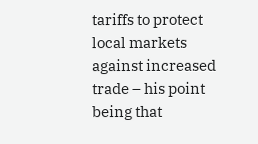tariffs to protect local markets against increased trade – his point being that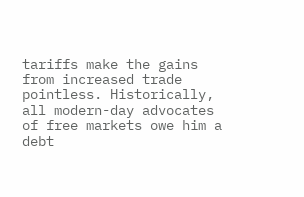tariffs make the gains from increased trade pointless. Historically, all modern-day advocates of free markets owe him a debt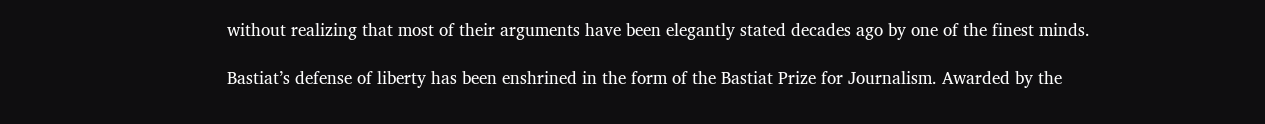without realizing that most of their arguments have been elegantly stated decades ago by one of the finest minds.

Bastiat’s defense of liberty has been enshrined in the form of the Bastiat Prize for Journalism. Awarded by the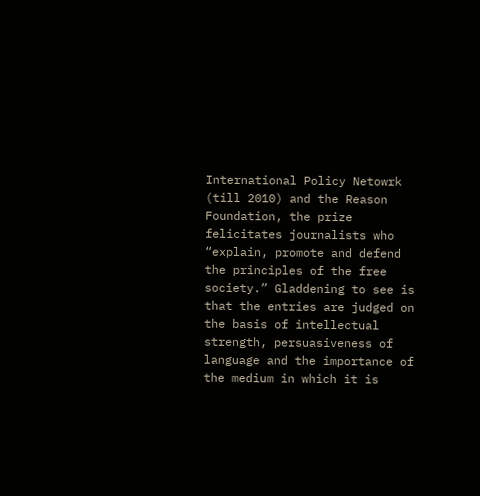International Policy Netowrk (till 2010) and the Reason Foundation, the prize felicitates journalists who “explain, promote and defend the principles of the free society.” Gladdening to see is that the entries are judged on the basis of intellectual strength, persuasiveness of language and the importance of the medium in which it is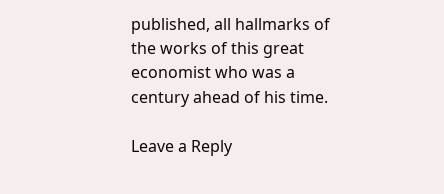published, all hallmarks of the works of this great economist who was a century ahead of his time.

Leave a Reply